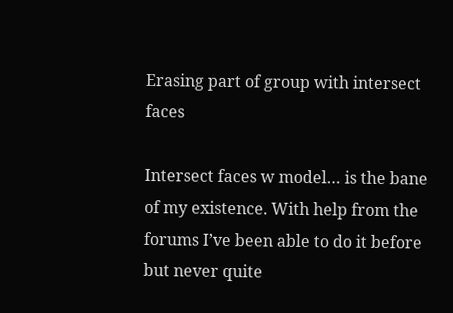Erasing part of group with intersect faces

Intersect faces w model… is the bane of my existence. With help from the forums I’ve been able to do it before but never quite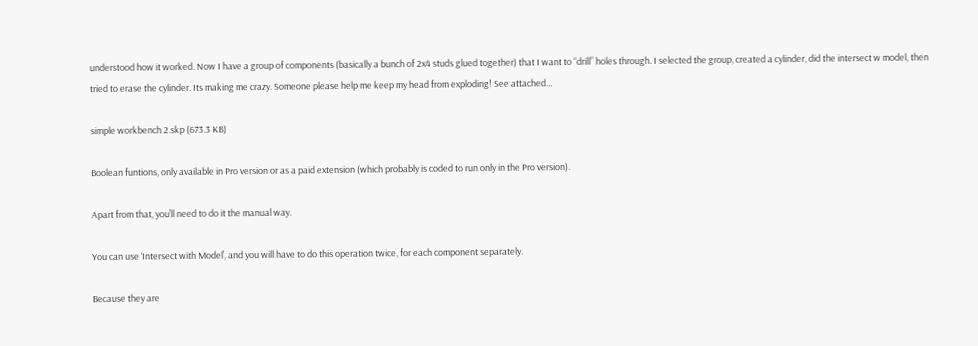understood how it worked. Now I have a group of components (basically a bunch of 2x4 studs glued together) that I want to “drill” holes through. I selected the group, created a cylinder, did the intersect w model, then tried to erase the cylinder. Its making me crazy. Someone please help me keep my head from exploding! See attached…

simple workbench 2.skp (673.3 KB)

Boolean funtions, only available in Pro version or as a paid extension (which probably is coded to run only in the Pro version).

Apart from that, you’ll need to do it the manual way.

You can use ‘Intersect with Model’, and you will have to do this operation twice, for each component separately.

Because they are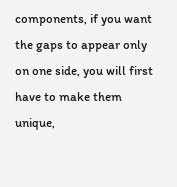components, if you want the gaps to appear only on one side, you will first have to make them unique,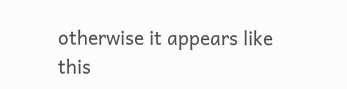otherwise it appears like this